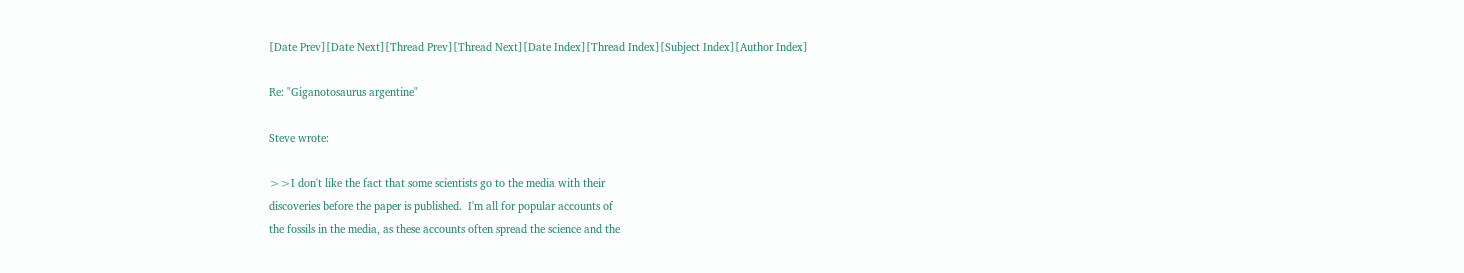[Date Prev][Date Next][Thread Prev][Thread Next][Date Index][Thread Index][Subject Index][Author Index]

Re: "Giganotosaurus argentine"

Steve wrote:

>>I don't like the fact that some scientists go to the media with their
discoveries before the paper is published.  I'm all for popular accounts of
the fossils in the media, as these accounts often spread the science and the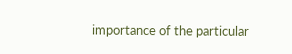importance of the particular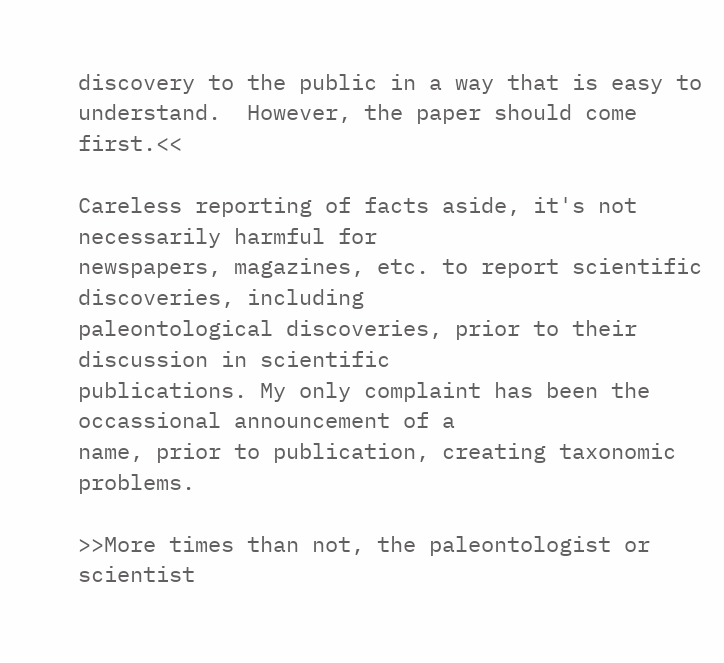discovery to the public in a way that is easy to
understand.  However, the paper should come first.<<

Careless reporting of facts aside, it's not necessarily harmful for
newspapers, magazines, etc. to report scientific discoveries, including
paleontological discoveries, prior to their discussion in scientific
publications. My only complaint has been the occassional announcement of a
name, prior to publication, creating taxonomic problems.

>>More times than not, the paleontologist or scientist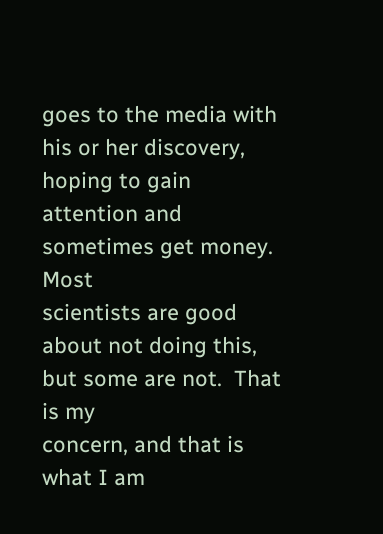goes to the media with
his or her discovery, hoping to gain attention and sometimes get money.  Most
scientists are good about not doing this, but some are not.  That is my
concern, and that is what I am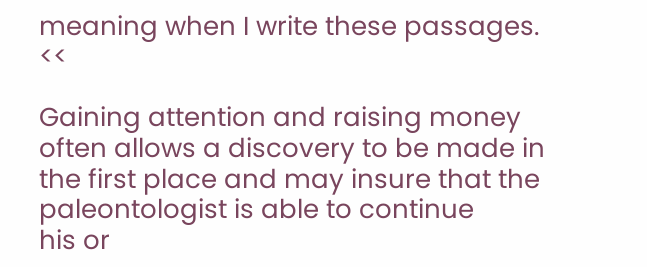meaning when I write these passages. <<

Gaining attention and raising money often allows a discovery to be made in
the first place and may insure that the paleontologist is able to continue
his or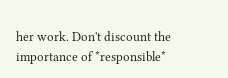her work. Don't discount the importance of *responsible*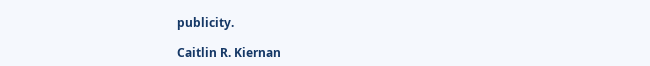publicity.

Caitlin R. Kiernan